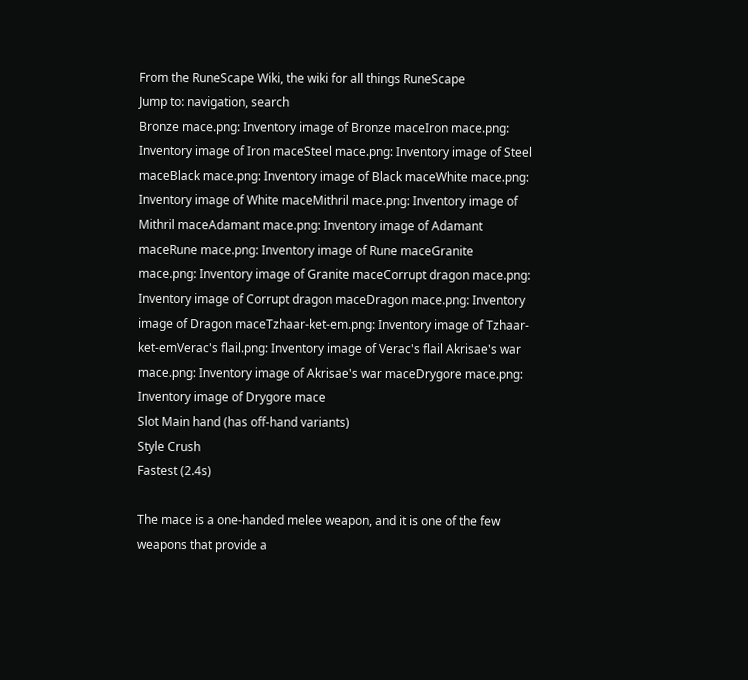From the RuneScape Wiki, the wiki for all things RuneScape
Jump to: navigation, search
Bronze mace.png: Inventory image of Bronze maceIron mace.png: Inventory image of Iron maceSteel mace.png: Inventory image of Steel maceBlack mace.png: Inventory image of Black maceWhite mace.png: Inventory image of White maceMithril mace.png: Inventory image of Mithril maceAdamant mace.png: Inventory image of Adamant maceRune mace.png: Inventory image of Rune maceGranite mace.png: Inventory image of Granite maceCorrupt dragon mace.png: Inventory image of Corrupt dragon maceDragon mace.png: Inventory image of Dragon maceTzhaar-ket-em.png: Inventory image of Tzhaar-ket-emVerac's flail.png: Inventory image of Verac's flail Akrisae's war mace.png: Inventory image of Akrisae's war maceDrygore mace.png: Inventory image of Drygore mace
Slot Main hand (has off-hand variants)
Style Crush
Fastest (2.4s)

The mace is a one-handed melee weapon, and it is one of the few weapons that provide a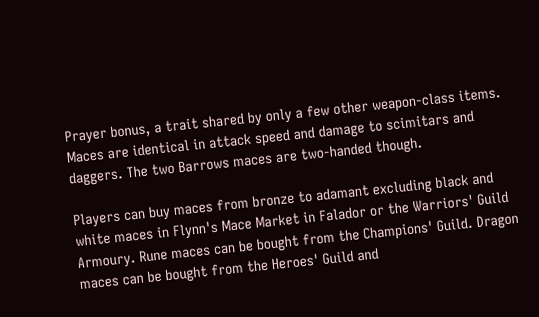Prayer bonus, a trait shared by only a few other weapon-class items. Maces are identical in attack speed and damage to scimitars and daggers. The two Barrows maces are two-handed though.

Players can buy maces from bronze to adamant excluding black and white maces in Flynn's Mace Market in Falador or the Warriors' Guild Armoury. Rune maces can be bought from the Champions' Guild. Dragon maces can be bought from the Heroes' Guild and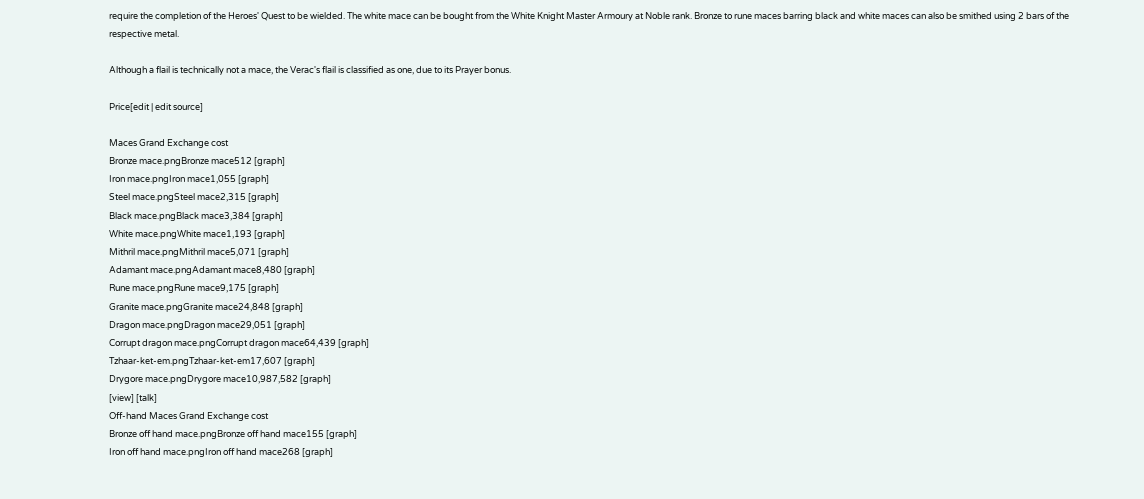require the completion of the Heroes' Quest to be wielded. The white mace can be bought from the White Knight Master Armoury at Noble rank. Bronze to rune maces barring black and white maces can also be smithed using 2 bars of the respective metal.

Although a flail is technically not a mace, the Verac's flail is classified as one, due to its Prayer bonus.

Price[edit | edit source]

Maces Grand Exchange cost
Bronze mace.pngBronze mace512 [graph]
Iron mace.pngIron mace1,055 [graph]
Steel mace.pngSteel mace2,315 [graph]
Black mace.pngBlack mace3,384 [graph]
White mace.pngWhite mace1,193 [graph]
Mithril mace.pngMithril mace5,071 [graph]
Adamant mace.pngAdamant mace8,480 [graph]
Rune mace.pngRune mace9,175 [graph]
Granite mace.pngGranite mace24,848 [graph]
Dragon mace.pngDragon mace29,051 [graph]
Corrupt dragon mace.pngCorrupt dragon mace64,439 [graph]
Tzhaar-ket-em.pngTzhaar-ket-em17,607 [graph]
Drygore mace.pngDrygore mace10,987,582 [graph]
[view] [talk]
Off-hand Maces Grand Exchange cost
Bronze off hand mace.pngBronze off hand mace155 [graph]
Iron off hand mace.pngIron off hand mace268 [graph]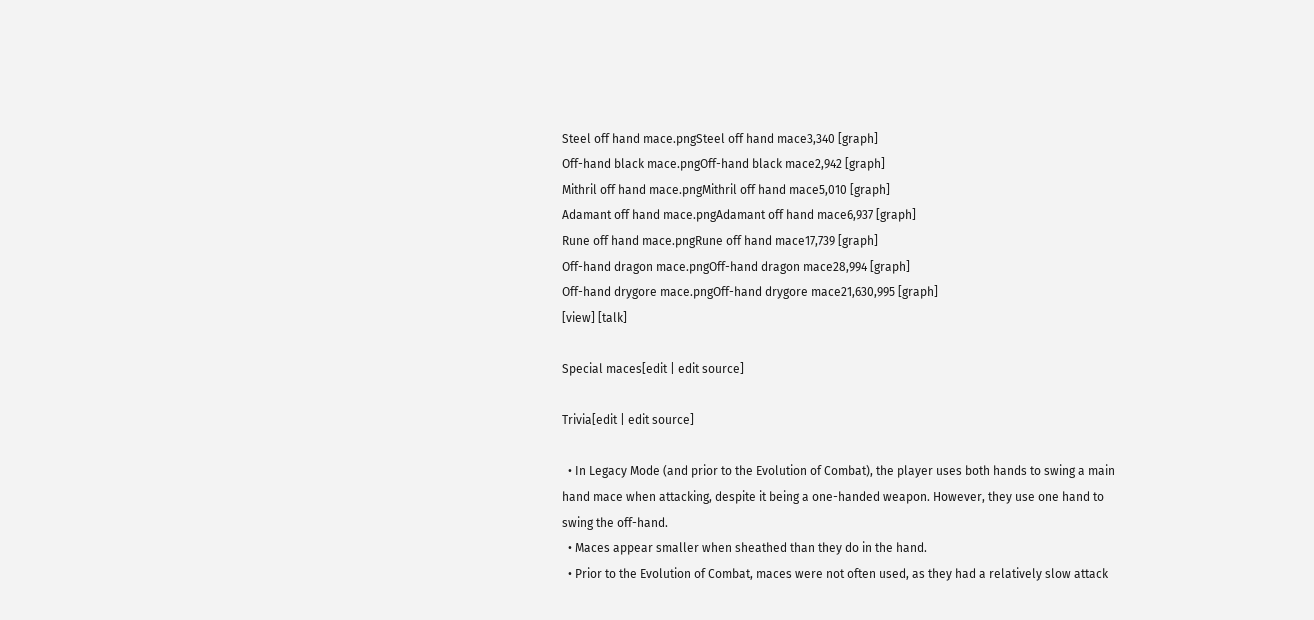Steel off hand mace.pngSteel off hand mace3,340 [graph]
Off-hand black mace.pngOff-hand black mace2,942 [graph]
Mithril off hand mace.pngMithril off hand mace5,010 [graph]
Adamant off hand mace.pngAdamant off hand mace6,937 [graph]
Rune off hand mace.pngRune off hand mace17,739 [graph]
Off-hand dragon mace.pngOff-hand dragon mace28,994 [graph]
Off-hand drygore mace.pngOff-hand drygore mace21,630,995 [graph]
[view] [talk]

Special maces[edit | edit source]

Trivia[edit | edit source]

  • In Legacy Mode (and prior to the Evolution of Combat), the player uses both hands to swing a main hand mace when attacking, despite it being a one-handed weapon. However, they use one hand to swing the off-hand.
  • Maces appear smaller when sheathed than they do in the hand.
  • Prior to the Evolution of Combat, maces were not often used, as they had a relatively slow attack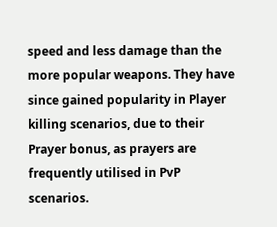speed and less damage than the more popular weapons. They have since gained popularity in Player killing scenarios, due to their Prayer bonus, as prayers are frequently utilised in PvP scenarios.